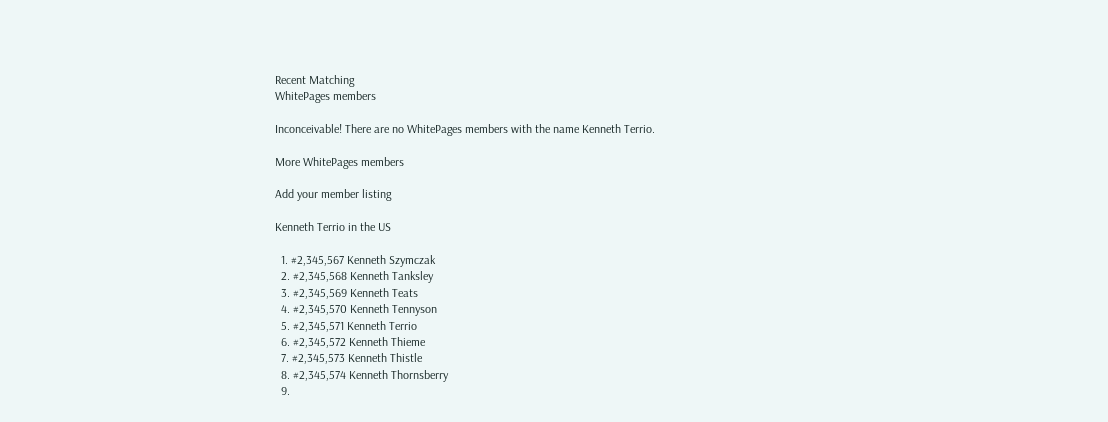Recent Matching
WhitePages members

Inconceivable! There are no WhitePages members with the name Kenneth Terrio.

More WhitePages members

Add your member listing

Kenneth Terrio in the US

  1. #2,345,567 Kenneth Szymczak
  2. #2,345,568 Kenneth Tanksley
  3. #2,345,569 Kenneth Teats
  4. #2,345,570 Kenneth Tennyson
  5. #2,345,571 Kenneth Terrio
  6. #2,345,572 Kenneth Thieme
  7. #2,345,573 Kenneth Thistle
  8. #2,345,574 Kenneth Thornsberry
  9.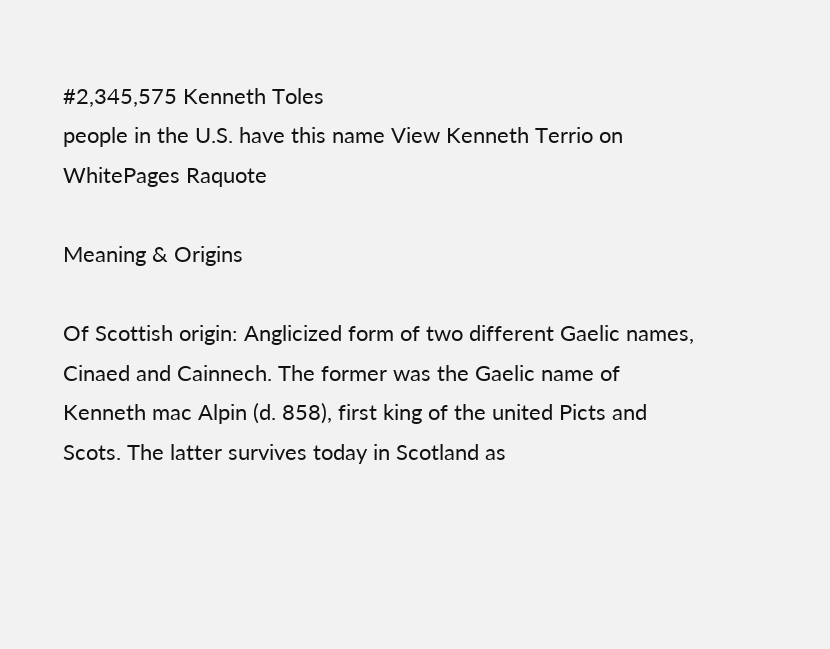#2,345,575 Kenneth Toles
people in the U.S. have this name View Kenneth Terrio on WhitePages Raquote

Meaning & Origins

Of Scottish origin: Anglicized form of two different Gaelic names, Cinaed and Cainnech. The former was the Gaelic name of Kenneth mac Alpin (d. 858), first king of the united Picts and Scots. The latter survives today in Scotland as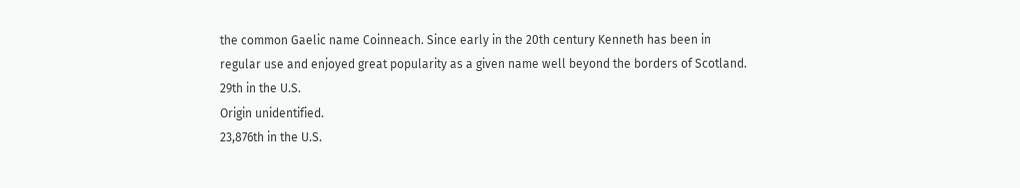the common Gaelic name Coinneach. Since early in the 20th century Kenneth has been in regular use and enjoyed great popularity as a given name well beyond the borders of Scotland.
29th in the U.S.
Origin unidentified.
23,876th in the U.S.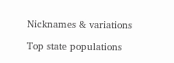Nicknames & variations

Top state populations